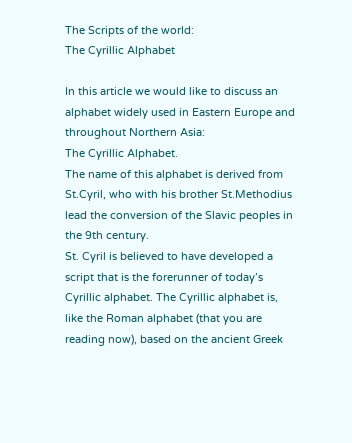The Scripts of the world:
The Cyrillic Alphabet

In this article we would like to discuss an alphabet widely used in Eastern Europe and throughout Northern Asia:
The Cyrillic Alphabet.
The name of this alphabet is derived from St.Cyril, who with his brother St.Methodius lead the conversion of the Slavic peoples in the 9th century.
St. Cyril is believed to have developed a script that is the forerunner of today’s Cyrillic alphabet. The Cyrillic alphabet is, like the Roman alphabet (that you are reading now), based on the ancient Greek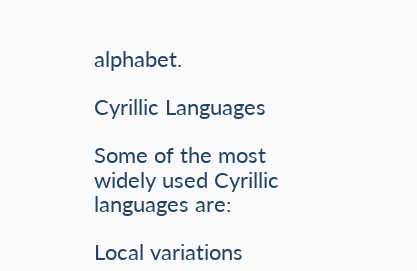alphabet.

Cyrillic Languages

Some of the most widely used Cyrillic languages are:

Local variations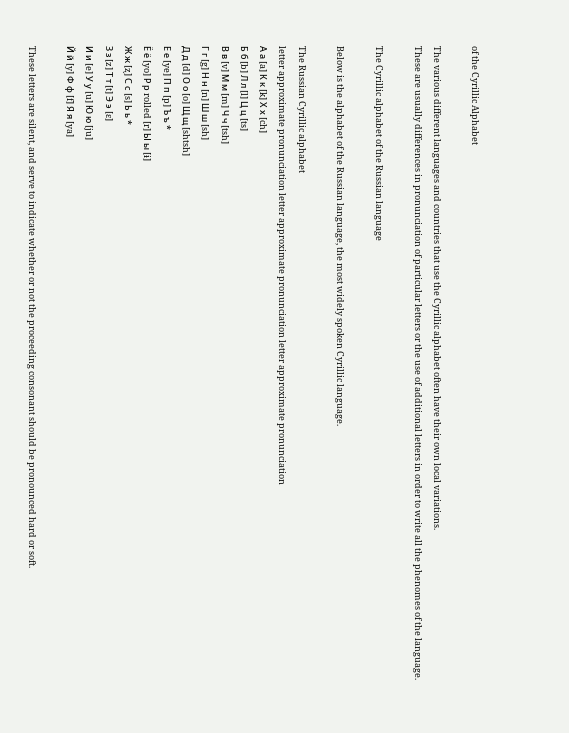of the Cyrillic Alphabet

The various different languages and countries that use the Cyrillic alphabet often have their own local variations.
These are usually differences in pronunciation of particular letters or the use of additional letters in order to write all the phenomes of the language.

The Cyrillic alphabet of the Russian language

Below is the alphabet of the Russian language, the most widely spoken Cyrillic language.

The Russian Cyrillic alphabet
letter approximate pronunciation letter approximate pronunciation letter approximate pronunciation
А а [a] К к [k] Х х [ch]
Б б [b] Л л [l] Ц ц [ts]
В в [v] М м [m] Ч ч [tsh]
Г г [g] Н н [n] Ш ш [sh]
Д д [d] О о [o] Щ щ [shtsh]
Е е [ye] П п [p] Ъ ъ *
Ё ё [yo] Р р rolled [r] Ы ы [ɨ]
Ж ж [ʐ] С с [s] Ь ь *
З з [z] Т т [t] Э э [ɛ]
И и [e] У у [u] Ю ю [ju]
Й й [y] Ф ф [f] Я я [ya]

These letters are silent, and serve to indicate whether or not the proceeding consonant should be pronounced hard or soft.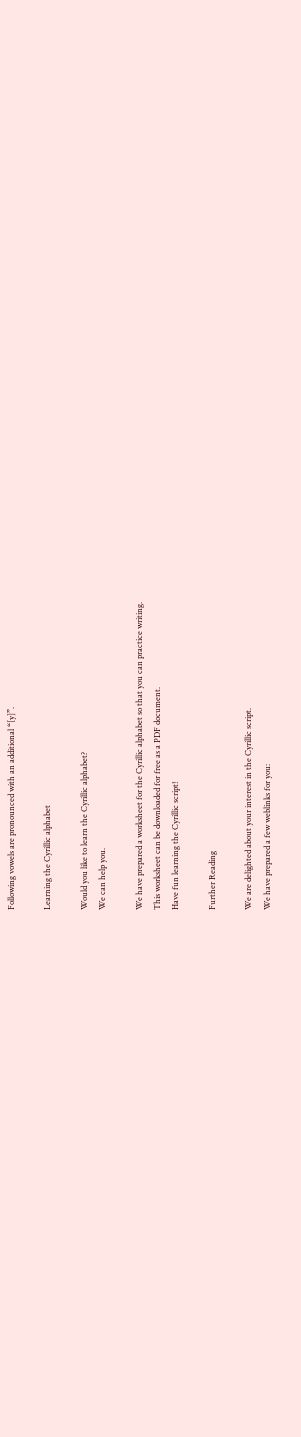Following vowels are pronounced with an additional “[y]”.

Learning the Cyrillic alphabet

Would you like to learn the Cyrillic alphabet?
We can help you.

We have prepared a worksheet for the Cyrillic alphabet so that you can practice writing.
This worksheet can be downloaded for free as a PDF document.
Have fun learning the Cyrillic script!

Further Reading

We are delighted about your interest in the Cyrillic script.
We have prepared a few weblinks for you: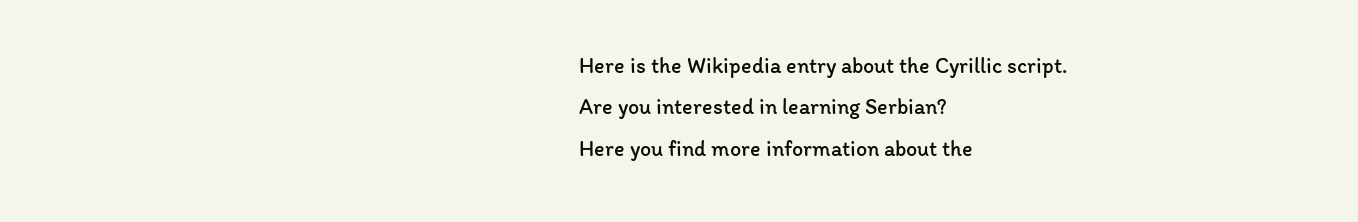Here is the Wikipedia entry about the Cyrillic script.
Are you interested in learning Serbian?
Here you find more information about the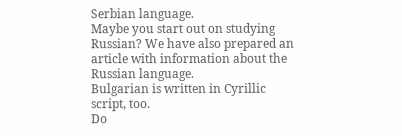Serbian language.
Maybe you start out on studying Russian? We have also prepared an article with information about the Russian language.
Bulgarian is written in Cyrillic script, too.
Do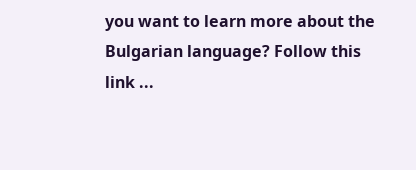you want to learn more about the Bulgarian language? Follow this link ...